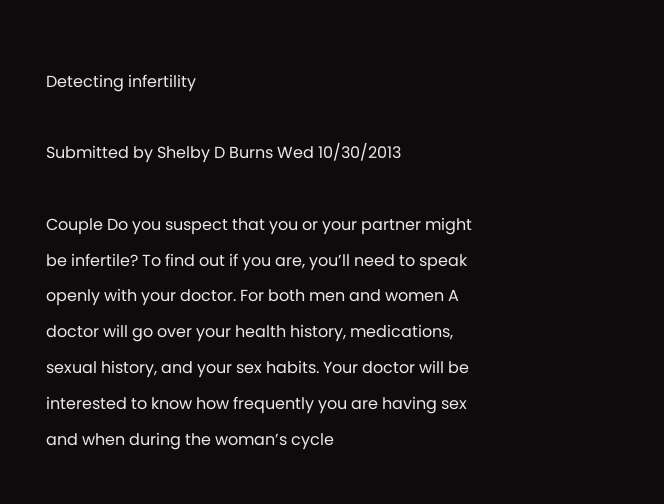Detecting infertility

Submitted by Shelby D Burns Wed 10/30/2013

Couple Do you suspect that you or your partner might be infertile? To find out if you are, you’ll need to speak openly with your doctor. For both men and women A doctor will go over your health history, medications, sexual history, and your sex habits. Your doctor will be interested to know how frequently you are having sex and when during the woman’s cycle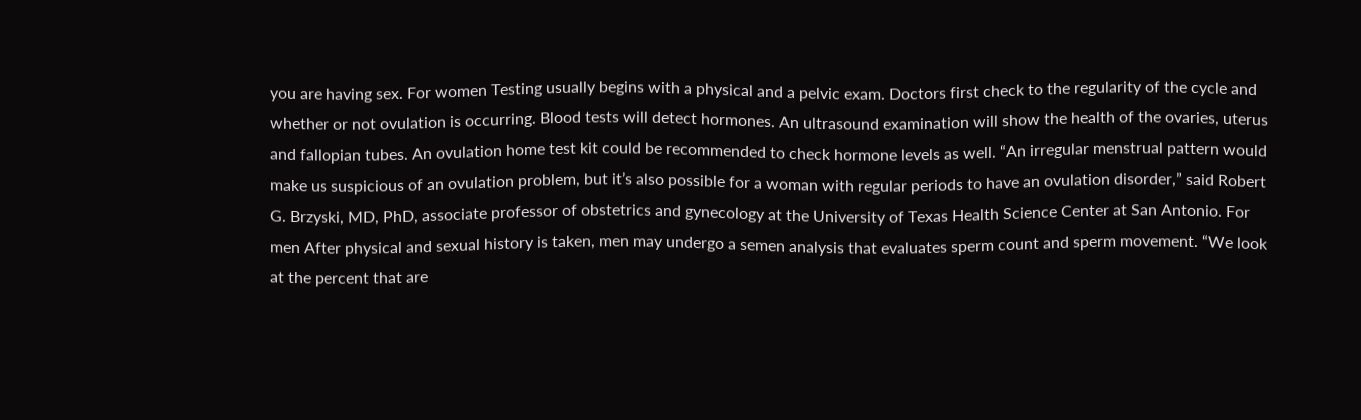you are having sex. For women Testing usually begins with a physical and a pelvic exam. Doctors first check to the regularity of the cycle and whether or not ovulation is occurring. Blood tests will detect hormones. An ultrasound examination will show the health of the ovaries, uterus and fallopian tubes. An ovulation home test kit could be recommended to check hormone levels as well. “An irregular menstrual pattern would make us suspicious of an ovulation problem, but it’s also possible for a woman with regular periods to have an ovulation disorder,” said Robert G. Brzyski, MD, PhD, associate professor of obstetrics and gynecology at the University of Texas Health Science Center at San Antonio. For men After physical and sexual history is taken, men may undergo a semen analysis that evaluates sperm count and sperm movement. “We look at the percent that are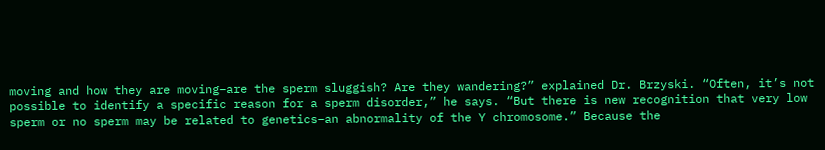moving and how they are moving–are the sperm sluggish? Are they wandering?” explained Dr. Brzyski. “Often, it’s not possible to identify a specific reason for a sperm disorder,” he says. “But there is new recognition that very low sperm or no sperm may be related to genetics–an abnormality of the Y chromosome.” Because the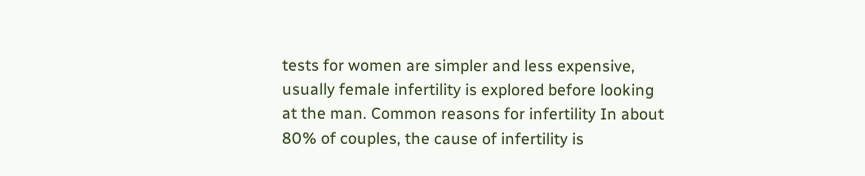tests for women are simpler and less expensive, usually female infertility is explored before looking at the man. Common reasons for infertility In about 80% of couples, the cause of infertility is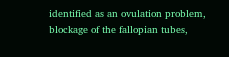identified as an ovulation problem, blockage of the fallopian tubes,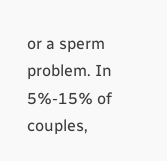or a sperm problem. In 5%-15% of couples,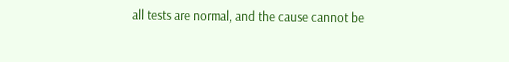all tests are normal, and the cause cannot be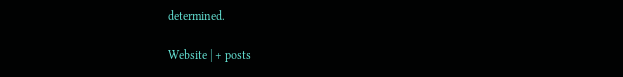determined.

Website | + posts